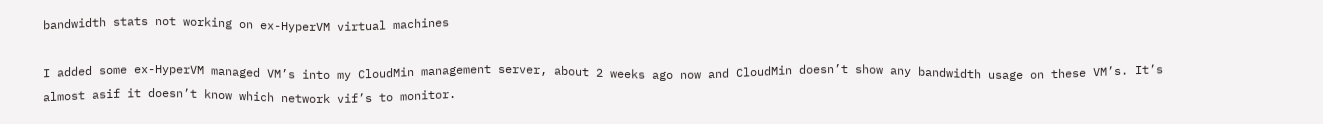bandwidth stats not working on ex-HyperVM virtual machines

I added some ex-HyperVM managed VM’s into my CloudMin management server, about 2 weeks ago now and CloudMin doesn’t show any bandwidth usage on these VM’s. It’s almost asif it doesn’t know which network vif’s to monitor.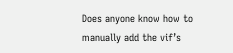Does anyone know how to manually add the vif’s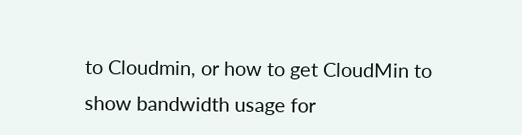to Cloudmin, or how to get CloudMin to show bandwidth usage for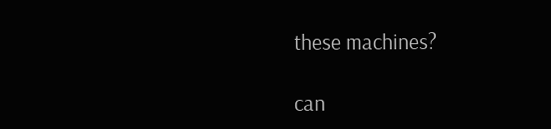these machines?

can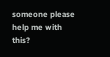someone please help me with this?